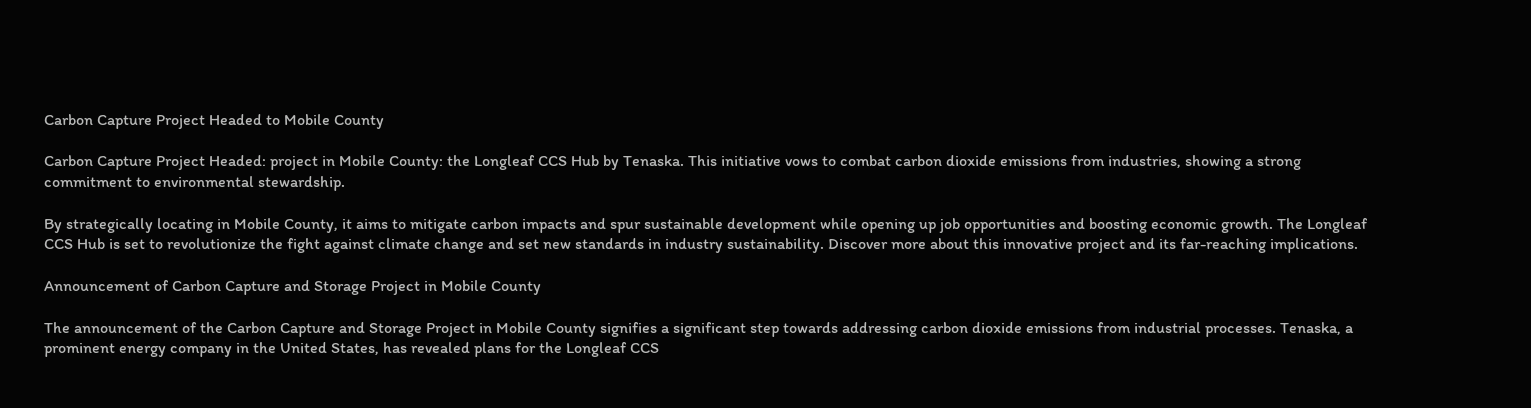Carbon Capture Project Headed to Mobile County

Carbon Capture Project Headed: project in Mobile County: the Longleaf CCS Hub by Tenaska. This initiative vows to combat carbon dioxide emissions from industries, showing a strong commitment to environmental stewardship.

By strategically locating in Mobile County, it aims to mitigate carbon impacts and spur sustainable development while opening up job opportunities and boosting economic growth. The Longleaf CCS Hub is set to revolutionize the fight against climate change and set new standards in industry sustainability. Discover more about this innovative project and its far-reaching implications.

Announcement of Carbon Capture and Storage Project in Mobile County

The announcement of the Carbon Capture and Storage Project in Mobile County signifies a significant step towards addressing carbon dioxide emissions from industrial processes. Tenaska, a prominent energy company in the United States, has revealed plans for the Longleaf CCS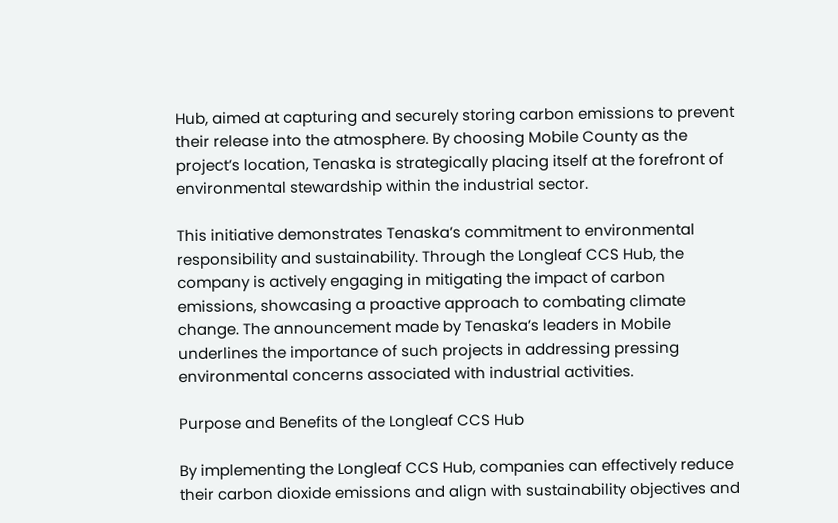Hub, aimed at capturing and securely storing carbon emissions to prevent their release into the atmosphere. By choosing Mobile County as the project’s location, Tenaska is strategically placing itself at the forefront of environmental stewardship within the industrial sector.

This initiative demonstrates Tenaska’s commitment to environmental responsibility and sustainability. Through the Longleaf CCS Hub, the company is actively engaging in mitigating the impact of carbon emissions, showcasing a proactive approach to combating climate change. The announcement made by Tenaska’s leaders in Mobile underlines the importance of such projects in addressing pressing environmental concerns associated with industrial activities.

Purpose and Benefits of the Longleaf CCS Hub

By implementing the Longleaf CCS Hub, companies can effectively reduce their carbon dioxide emissions and align with sustainability objectives and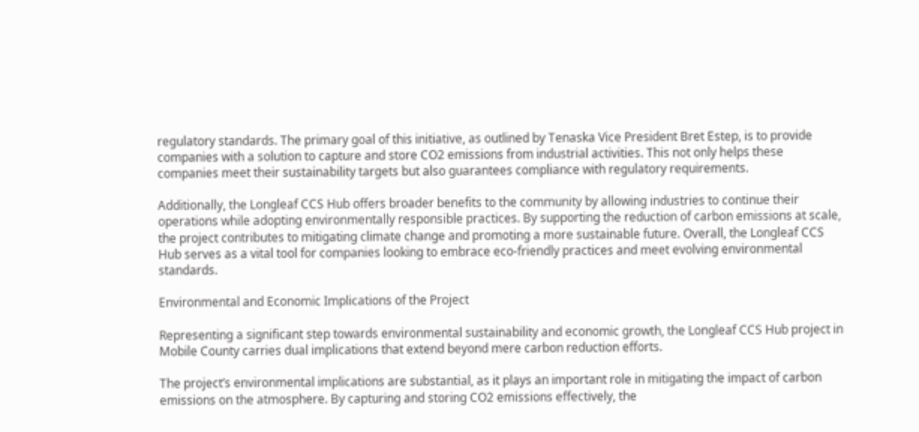regulatory standards. The primary goal of this initiative, as outlined by Tenaska Vice President Bret Estep, is to provide companies with a solution to capture and store CO2 emissions from industrial activities. This not only helps these companies meet their sustainability targets but also guarantees compliance with regulatory requirements.

Additionally, the Longleaf CCS Hub offers broader benefits to the community by allowing industries to continue their operations while adopting environmentally responsible practices. By supporting the reduction of carbon emissions at scale, the project contributes to mitigating climate change and promoting a more sustainable future. Overall, the Longleaf CCS Hub serves as a vital tool for companies looking to embrace eco-friendly practices and meet evolving environmental standards.

Environmental and Economic Implications of the Project

Representing a significant step towards environmental sustainability and economic growth, the Longleaf CCS Hub project in Mobile County carries dual implications that extend beyond mere carbon reduction efforts.

The project’s environmental implications are substantial, as it plays an important role in mitigating the impact of carbon emissions on the atmosphere. By capturing and storing CO2 emissions effectively, the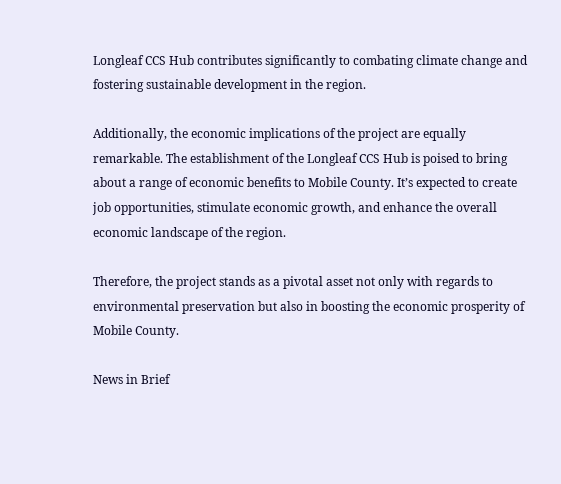Longleaf CCS Hub contributes significantly to combating climate change and fostering sustainable development in the region.

Additionally, the economic implications of the project are equally remarkable. The establishment of the Longleaf CCS Hub is poised to bring about a range of economic benefits to Mobile County. It’s expected to create job opportunities, stimulate economic growth, and enhance the overall economic landscape of the region.

Therefore, the project stands as a pivotal asset not only with regards to environmental preservation but also in boosting the economic prosperity of Mobile County.

News in Brief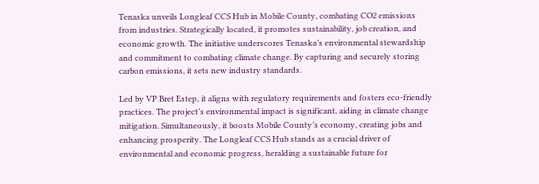Tenaska unveils Longleaf CCS Hub in Mobile County, combating CO2 emissions from industries. Strategically located, it promotes sustainability, job creation, and economic growth. The initiative underscores Tenaska’s environmental stewardship and commitment to combating climate change. By capturing and securely storing carbon emissions, it sets new industry standards.

Led by VP Bret Estep, it aligns with regulatory requirements and fosters eco-friendly practices. The project’s environmental impact is significant, aiding in climate change mitigation. Simultaneously, it boosts Mobile County’s economy, creating jobs and enhancing prosperity. The Longleaf CCS Hub stands as a crucial driver of environmental and economic progress, heralding a sustainable future for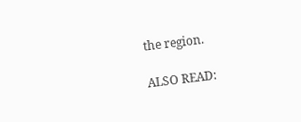the region.

ALSO READ: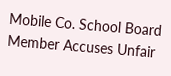Mobile Co. School Board Member Accuses Unfair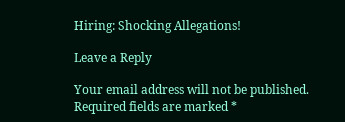Hiring: Shocking Allegations!

Leave a Reply

Your email address will not be published. Required fields are marked *